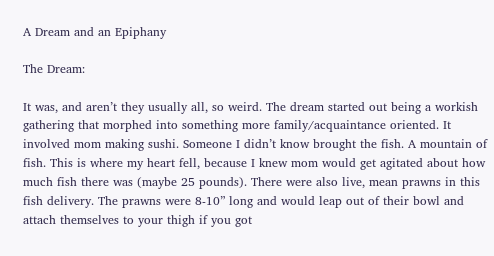A Dream and an Epiphany

The Dream:

It was, and aren’t they usually all, so weird. The dream started out being a workish gathering that morphed into something more family/acquaintance oriented. It involved mom making sushi. Someone I didn’t know brought the fish. A mountain of fish. This is where my heart fell, because I knew mom would get agitated about how much fish there was (maybe 25 pounds). There were also live, mean prawns in this fish delivery. The prawns were 8-10” long and would leap out of their bowl and attach themselves to your thigh if you got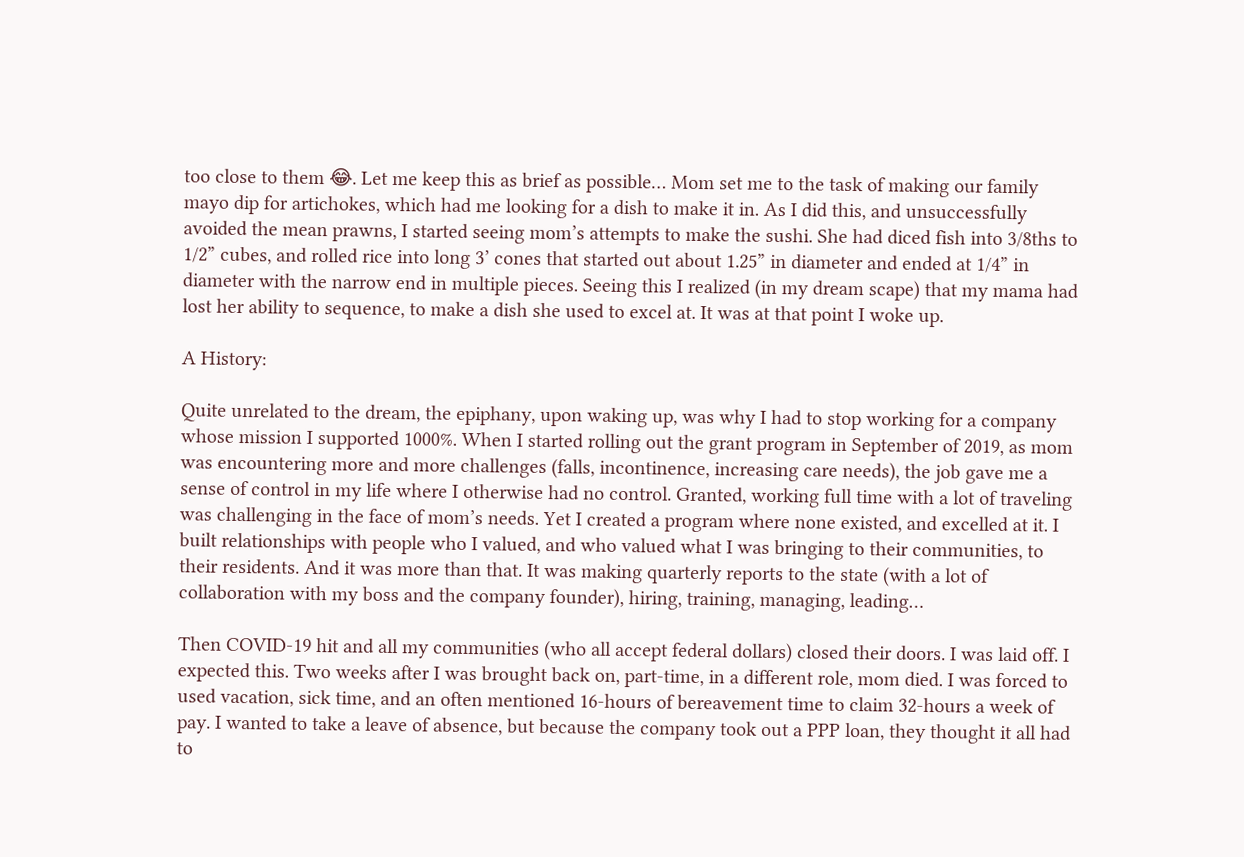too close to them 😂. Let me keep this as brief as possible… Mom set me to the task of making our family mayo dip for artichokes, which had me looking for a dish to make it in. As I did this, and unsuccessfully avoided the mean prawns, I started seeing mom’s attempts to make the sushi. She had diced fish into 3/8ths to 1/2” cubes, and rolled rice into long 3’ cones that started out about 1.25” in diameter and ended at 1/4” in diameter with the narrow end in multiple pieces. Seeing this I realized (in my dream scape) that my mama had lost her ability to sequence, to make a dish she used to excel at. It was at that point I woke up.

A History:

Quite unrelated to the dream, the epiphany, upon waking up, was why I had to stop working for a company whose mission I supported 1000%. When I started rolling out the grant program in September of 2019, as mom was encountering more and more challenges (falls, incontinence, increasing care needs), the job gave me a sense of control in my life where I otherwise had no control. Granted, working full time with a lot of traveling was challenging in the face of mom’s needs. Yet I created a program where none existed, and excelled at it. I built relationships with people who I valued, and who valued what I was bringing to their communities, to their residents. And it was more than that. It was making quarterly reports to the state (with a lot of collaboration with my boss and the company founder), hiring, training, managing, leading…

Then COVID-19 hit and all my communities (who all accept federal dollars) closed their doors. I was laid off. I expected this. Two weeks after I was brought back on, part-time, in a different role, mom died. I was forced to used vacation, sick time, and an often mentioned 16-hours of bereavement time to claim 32-hours a week of pay. I wanted to take a leave of absence, but because the company took out a PPP loan, they thought it all had to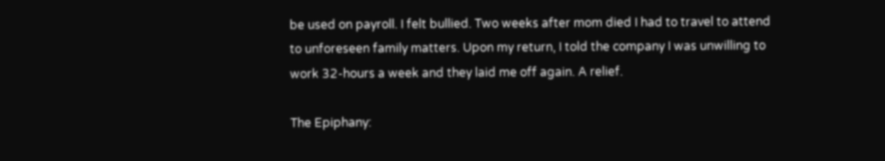be used on payroll. I felt bullied. Two weeks after mom died I had to travel to attend to unforeseen family matters. Upon my return, I told the company I was unwilling to work 32-hours a week and they laid me off again. A relief.

The Epiphany: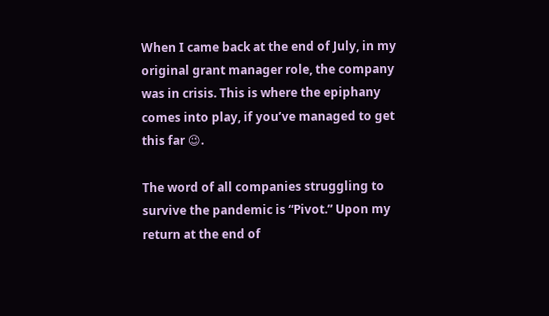When I came back at the end of July, in my original grant manager role, the company was in crisis. This is where the epiphany comes into play, if you’ve managed to get this far 😉.

The word of all companies struggling to survive the pandemic is “Pivot.” Upon my return at the end of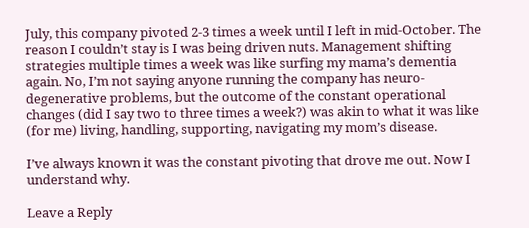July, this company pivoted 2-3 times a week until I left in mid-October. The reason I couldn’t stay is I was being driven nuts. Management shifting strategies multiple times a week was like surfing my mama’s dementia again. No, I’m not saying anyone running the company has neuro-degenerative problems, but the outcome of the constant operational changes (did I say two to three times a week?) was akin to what it was like (for me) living, handling, supporting, navigating my mom’s disease.

I’ve always known it was the constant pivoting that drove me out. Now I understand why.

Leave a Reply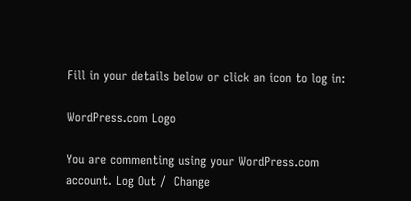Fill in your details below or click an icon to log in:

WordPress.com Logo

You are commenting using your WordPress.com account. Log Out /  Change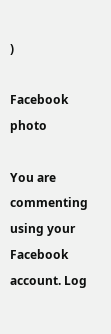)

Facebook photo

You are commenting using your Facebook account. Log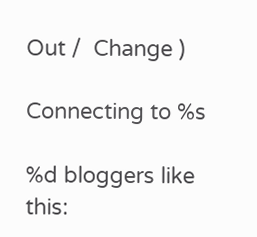Out /  Change )

Connecting to %s

%d bloggers like this: